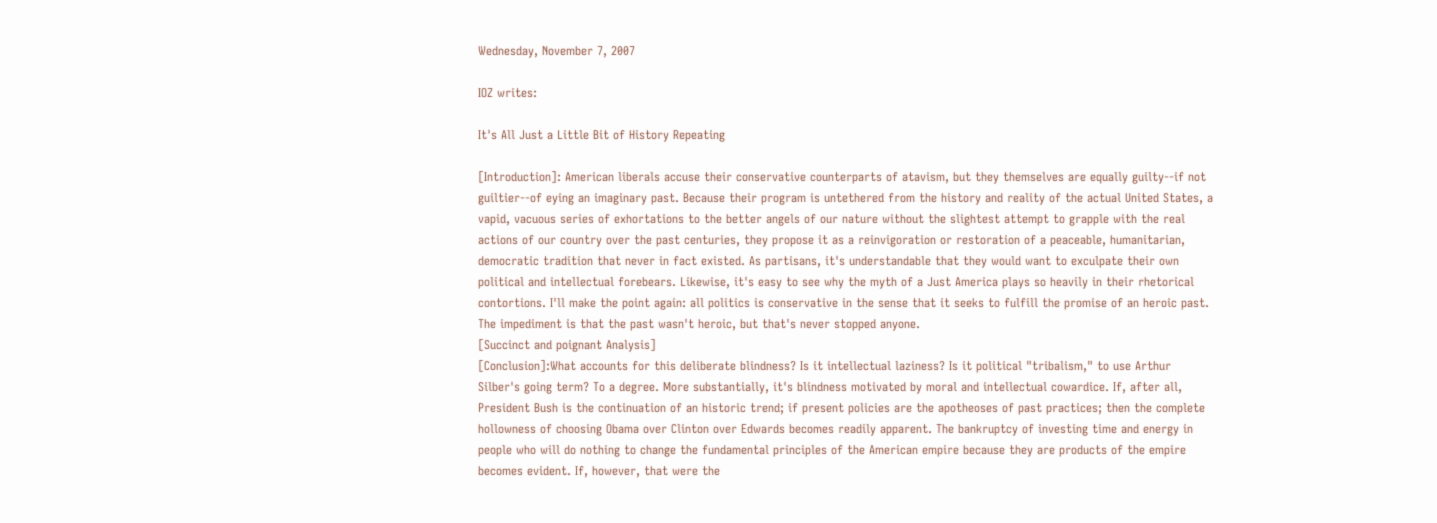Wednesday, November 7, 2007

IOZ writes:

It's All Just a Little Bit of History Repeating

[Introduction]: American liberals accuse their conservative counterparts of atavism, but they themselves are equally guilty--if not guiltier--of eying an imaginary past. Because their program is untethered from the history and reality of the actual United States, a vapid, vacuous series of exhortations to the better angels of our nature without the slightest attempt to grapple with the real actions of our country over the past centuries, they propose it as a reinvigoration or restoration of a peaceable, humanitarian, democratic tradition that never in fact existed. As partisans, it's understandable that they would want to exculpate their own political and intellectual forebears. Likewise, it's easy to see why the myth of a Just America plays so heavily in their rhetorical contortions. I'll make the point again: all politics is conservative in the sense that it seeks to fulfill the promise of an heroic past. The impediment is that the past wasn't heroic, but that's never stopped anyone.
[Succinct and poignant Analysis]
[Conclusion]:What accounts for this deliberate blindness? Is it intellectual laziness? Is it political "tribalism," to use Arthur Silber's going term? To a degree. More substantially, it's blindness motivated by moral and intellectual cowardice. If, after all, President Bush is the continuation of an historic trend; if present policies are the apotheoses of past practices; then the complete hollowness of choosing Obama over Clinton over Edwards becomes readily apparent. The bankruptcy of investing time and energy in people who will do nothing to change the fundamental principles of the American empire because they are products of the empire becomes evident. If, however, that were the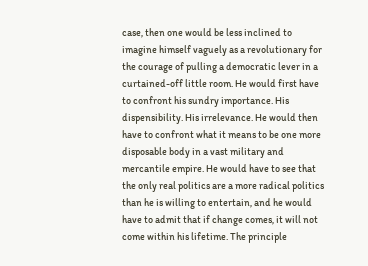case, then one would be less inclined to imagine himself vaguely as a revolutionary for the courage of pulling a democratic lever in a curtained-off little room. He would first have to confront his sundry importance. His dispensibility. His irrelevance. He would then have to confront what it means to be one more disposable body in a vast military and mercantile empire. He would have to see that the only real politics are a more radical politics than he is willing to entertain, and he would have to admit that if change comes, it will not come within his lifetime. The principle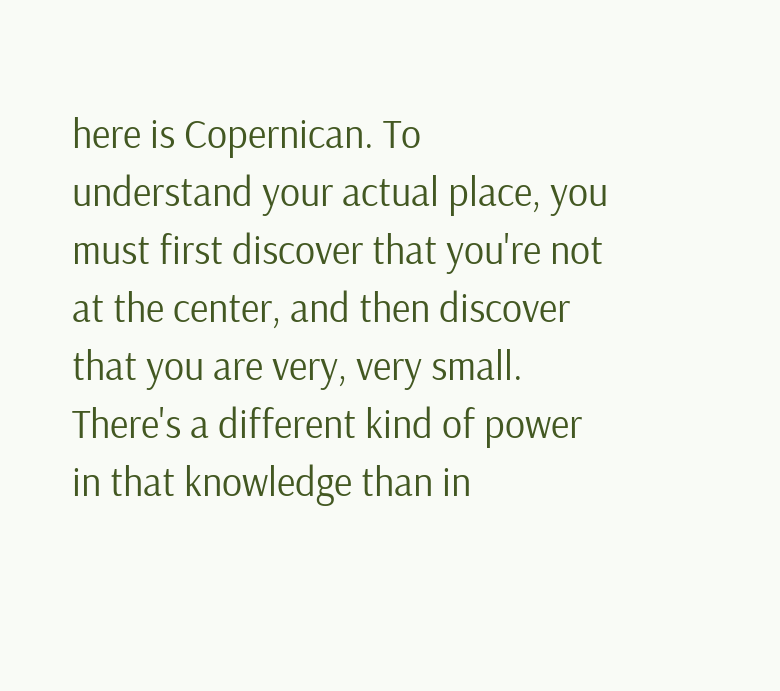here is Copernican. To understand your actual place, you must first discover that you're not at the center, and then discover that you are very, very small. There's a different kind of power in that knowledge than in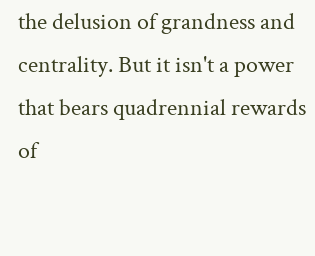the delusion of grandness and centrality. But it isn't a power that bears quadrennial rewards of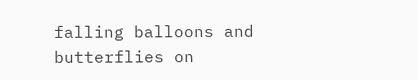falling balloons and butterflies on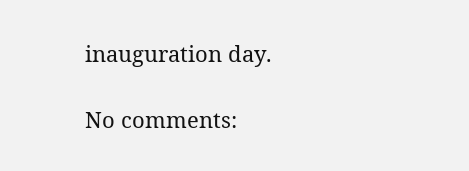inauguration day.

No comments: